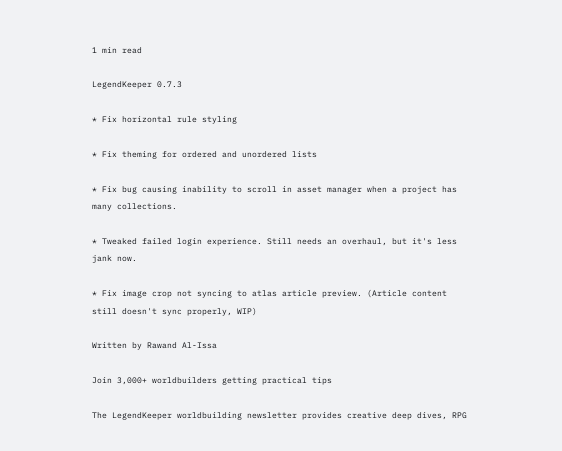1 min read

LegendKeeper 0.7.3

* Fix horizontal rule styling

* Fix theming for ordered and unordered lists

* Fix bug causing inability to scroll in asset manager when a project has many collections.

* Tweaked failed login experience. Still needs an overhaul, but it's less jank now.

* Fix image crop not syncing to atlas article preview. (Article content still doesn't sync properly, WIP)

Written by Rawand Al-Issa

Join 3,000+ worldbuilders getting practical tips

The LegendKeeper worldbuilding newsletter provides creative deep dives, RPG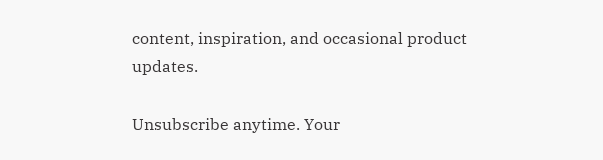content, inspiration, and occasional product updates.

Unsubscribe anytime. Your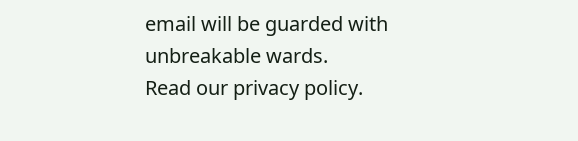email will be guarded with unbreakable wards.
Read our privacy policy.